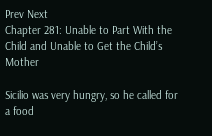Prev Next
Chapter 281: Unable to Part With the Child and Unable to Get the Child’s Mother

Sicilio was very hungry, so he called for a food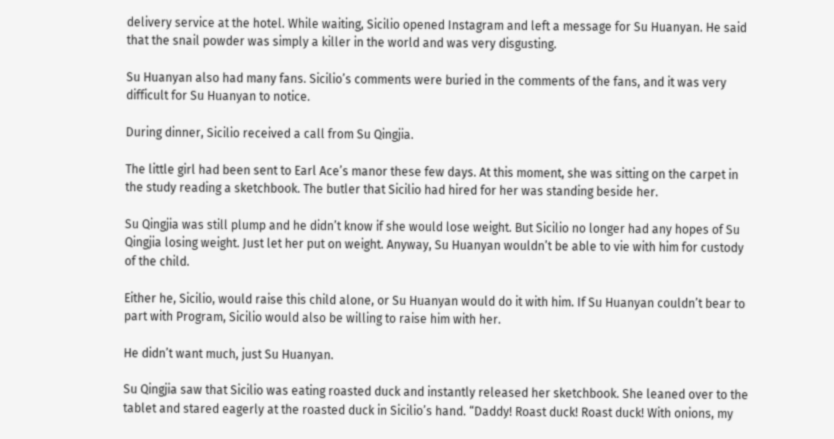delivery service at the hotel. While waiting, Sicilio opened Instagram and left a message for Su Huanyan. He said that the snail powder was simply a killer in the world and was very disgusting.

Su Huanyan also had many fans. Sicilio’s comments were buried in the comments of the fans, and it was very difficult for Su Huanyan to notice.

During dinner, Sicilio received a call from Su Qingjia.

The little girl had been sent to Earl Ace’s manor these few days. At this moment, she was sitting on the carpet in the study reading a sketchbook. The butler that Sicilio had hired for her was standing beside her.

Su Qingjia was still plump and he didn’t know if she would lose weight. But Sicilio no longer had any hopes of Su Qingjia losing weight. Just let her put on weight. Anyway, Su Huanyan wouldn’t be able to vie with him for custody of the child.

Either he, Sicilio, would raise this child alone, or Su Huanyan would do it with him. If Su Huanyan couldn’t bear to part with Program, Sicilio would also be willing to raise him with her.

He didn’t want much, just Su Huanyan.

Su Qingjia saw that Sicilio was eating roasted duck and instantly released her sketchbook. She leaned over to the tablet and stared eagerly at the roasted duck in Sicilio’s hand. “Daddy! Roast duck! Roast duck! With onions, my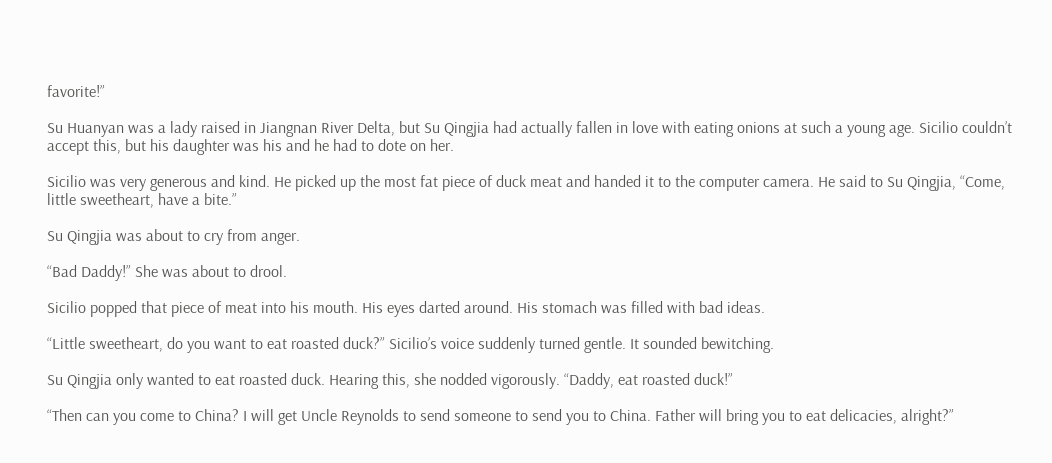favorite!”

Su Huanyan was a lady raised in Jiangnan River Delta, but Su Qingjia had actually fallen in love with eating onions at such a young age. Sicilio couldn’t accept this, but his daughter was his and he had to dote on her.

Sicilio was very generous and kind. He picked up the most fat piece of duck meat and handed it to the computer camera. He said to Su Qingjia, “Come, little sweetheart, have a bite.”

Su Qingjia was about to cry from anger.

“Bad Daddy!” She was about to drool.

Sicilio popped that piece of meat into his mouth. His eyes darted around. His stomach was filled with bad ideas.

“Little sweetheart, do you want to eat roasted duck?” Sicilio’s voice suddenly turned gentle. It sounded bewitching.

Su Qingjia only wanted to eat roasted duck. Hearing this, she nodded vigorously. “Daddy, eat roasted duck!”

“Then can you come to China? I will get Uncle Reynolds to send someone to send you to China. Father will bring you to eat delicacies, alright?”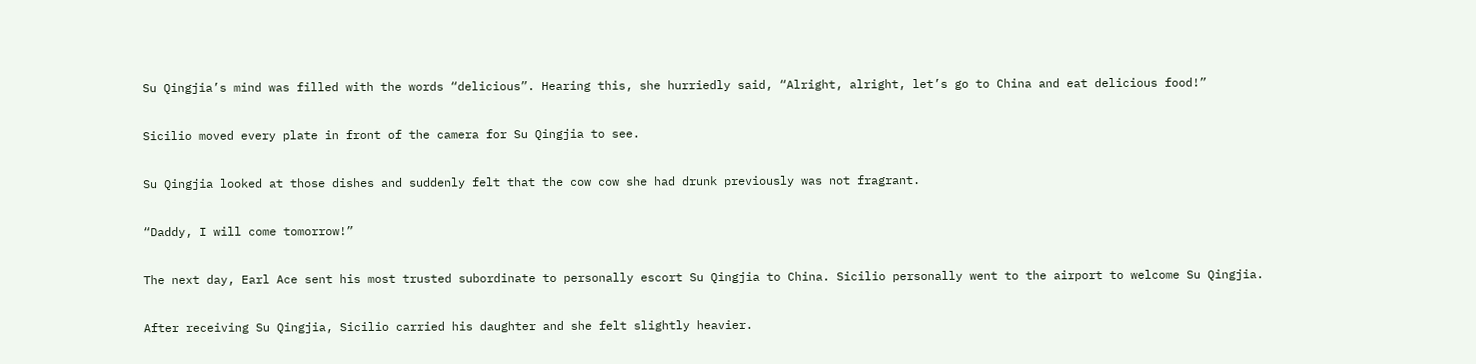Su Qingjia’s mind was filled with the words “delicious”. Hearing this, she hurriedly said, “Alright, alright, let’s go to China and eat delicious food!”

Sicilio moved every plate in front of the camera for Su Qingjia to see.

Su Qingjia looked at those dishes and suddenly felt that the cow cow she had drunk previously was not fragrant.

“Daddy, I will come tomorrow!”

The next day, Earl Ace sent his most trusted subordinate to personally escort Su Qingjia to China. Sicilio personally went to the airport to welcome Su Qingjia.

After receiving Su Qingjia, Sicilio carried his daughter and she felt slightly heavier.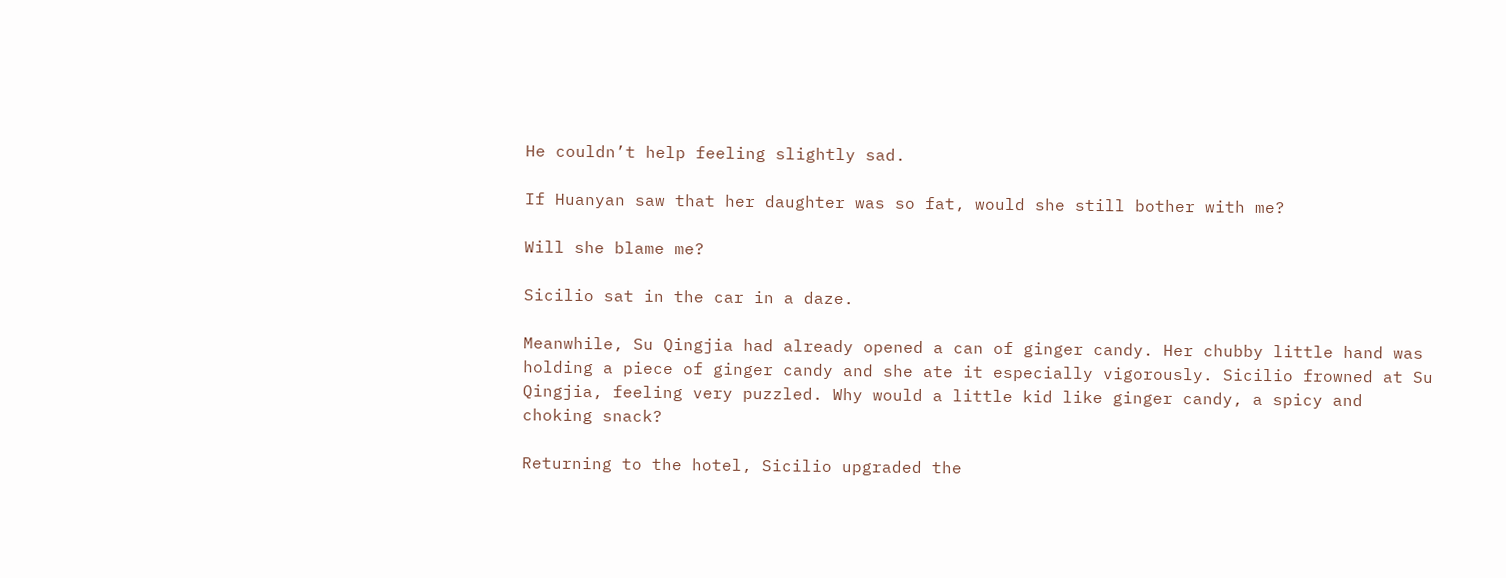He couldn’t help feeling slightly sad.

If Huanyan saw that her daughter was so fat, would she still bother with me?

Will she blame me?

Sicilio sat in the car in a daze.

Meanwhile, Su Qingjia had already opened a can of ginger candy. Her chubby little hand was holding a piece of ginger candy and she ate it especially vigorously. Sicilio frowned at Su Qingjia, feeling very puzzled. Why would a little kid like ginger candy, a spicy and choking snack?

Returning to the hotel, Sicilio upgraded the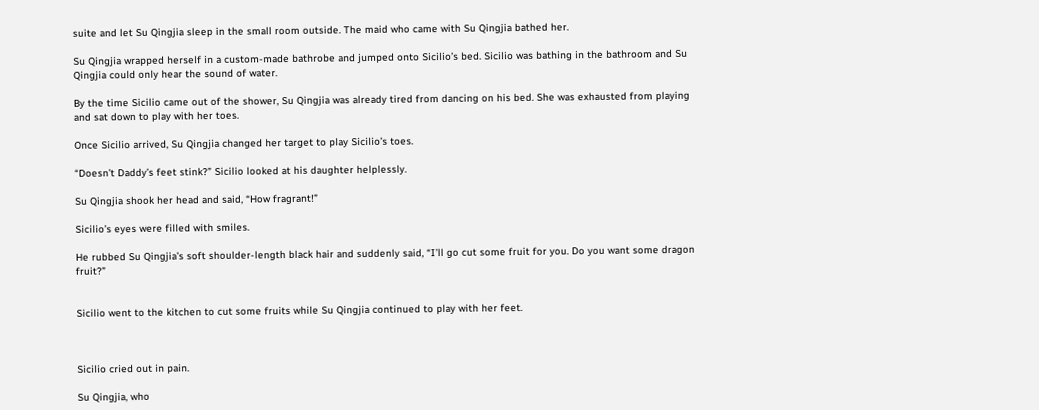suite and let Su Qingjia sleep in the small room outside. The maid who came with Su Qingjia bathed her.

Su Qingjia wrapped herself in a custom-made bathrobe and jumped onto Sicilio’s bed. Sicilio was bathing in the bathroom and Su Qingjia could only hear the sound of water.

By the time Sicilio came out of the shower, Su Qingjia was already tired from dancing on his bed. She was exhausted from playing and sat down to play with her toes.

Once Sicilio arrived, Su Qingjia changed her target to play Sicilio’s toes.

“Doesn’t Daddy’s feet stink?” Sicilio looked at his daughter helplessly.

Su Qingjia shook her head and said, “How fragrant!”

Sicilio’s eyes were filled with smiles.

He rubbed Su Qingjia’s soft shoulder-length black hair and suddenly said, “I’ll go cut some fruit for you. Do you want some dragon fruit?”


Sicilio went to the kitchen to cut some fruits while Su Qingjia continued to play with her feet.



Sicilio cried out in pain.

Su Qingjia, who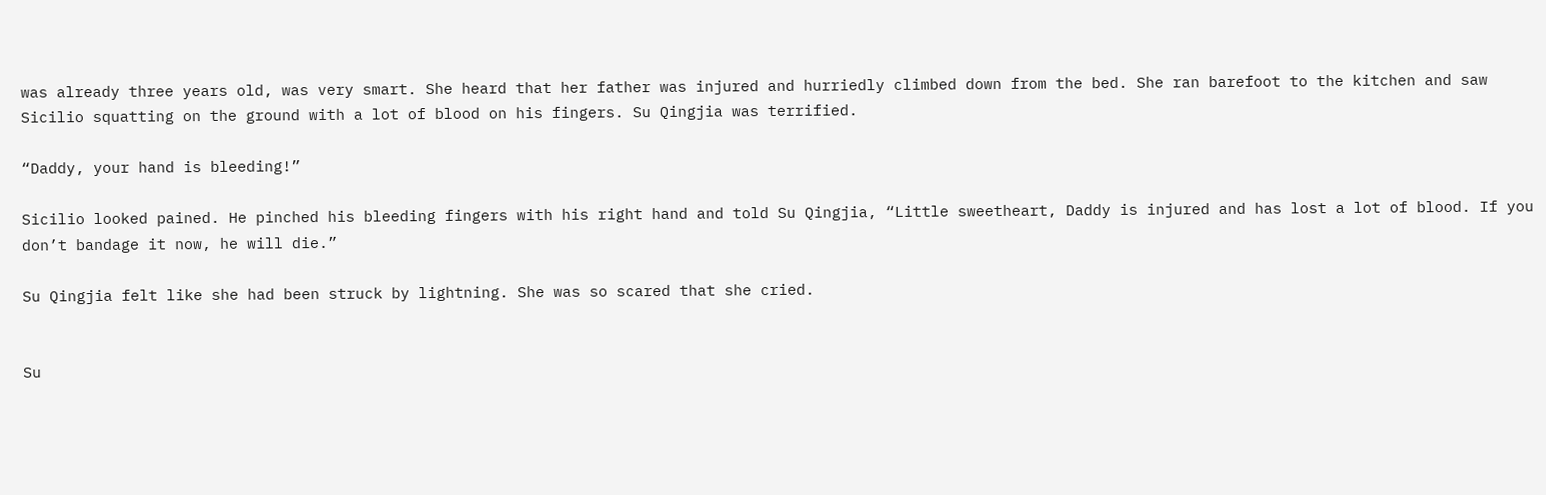was already three years old, was very smart. She heard that her father was injured and hurriedly climbed down from the bed. She ran barefoot to the kitchen and saw Sicilio squatting on the ground with a lot of blood on his fingers. Su Qingjia was terrified.

“Daddy, your hand is bleeding!”

Sicilio looked pained. He pinched his bleeding fingers with his right hand and told Su Qingjia, “Little sweetheart, Daddy is injured and has lost a lot of blood. If you don’t bandage it now, he will die.”

Su Qingjia felt like she had been struck by lightning. She was so scared that she cried.


Su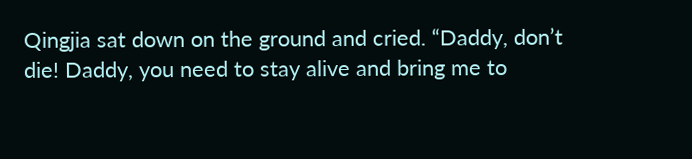Qingjia sat down on the ground and cried. “Daddy, don’t die! Daddy, you need to stay alive and bring me to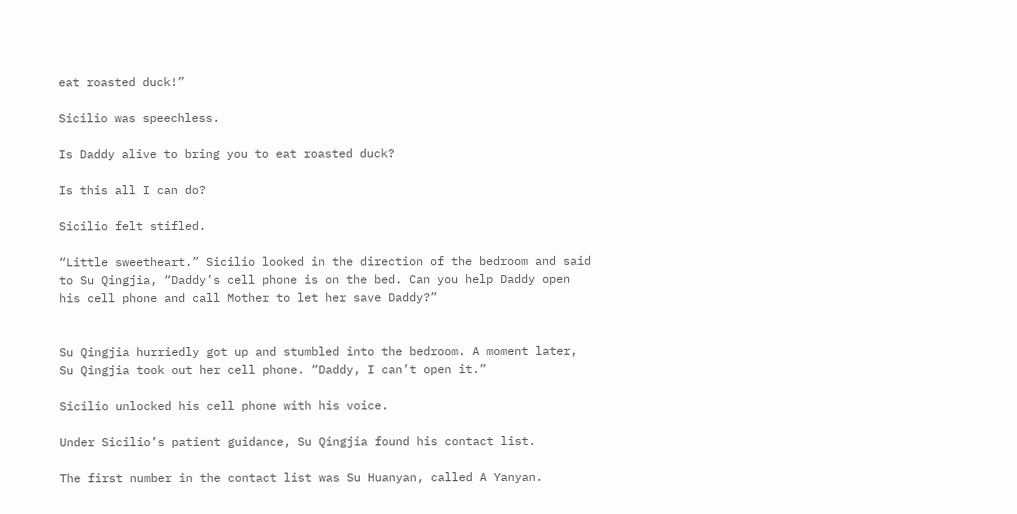eat roasted duck!”

Sicilio was speechless.

Is Daddy alive to bring you to eat roasted duck?

Is this all I can do?

Sicilio felt stifled.

“Little sweetheart.” Sicilio looked in the direction of the bedroom and said to Su Qingjia, “Daddy’s cell phone is on the bed. Can you help Daddy open his cell phone and call Mother to let her save Daddy?”


Su Qingjia hurriedly got up and stumbled into the bedroom. A moment later, Su Qingjia took out her cell phone. “Daddy, I can’t open it.”

Sicilio unlocked his cell phone with his voice.

Under Sicilio’s patient guidance, Su Qingjia found his contact list.

The first number in the contact list was Su Huanyan, called A Yanyan.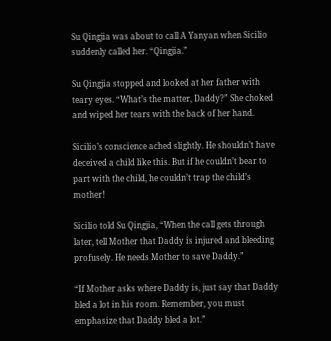Su Qingjia was about to call A Yanyan when Sicilio suddenly called her. “Qingjia.”

Su Qingjia stopped and looked at her father with teary eyes. “What’s the matter, Daddy?” She choked and wiped her tears with the back of her hand.

Sicilio’s conscience ached slightly. He shouldn’t have deceived a child like this. But if he couldn’t bear to part with the child, he couldn’t trap the child’s mother!

Sicilio told Su Qingjia, “When the call gets through later, tell Mother that Daddy is injured and bleeding profusely. He needs Mother to save Daddy.”

“If Mother asks where Daddy is, just say that Daddy bled a lot in his room. Remember, you must emphasize that Daddy bled a lot.”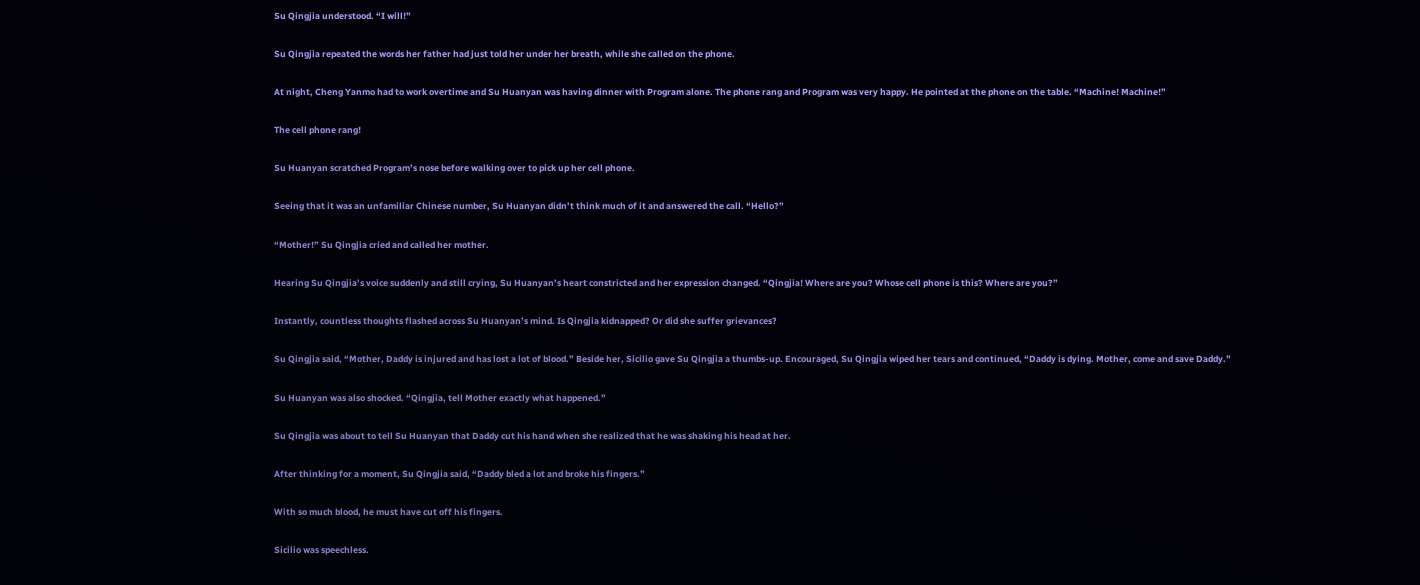Su Qingjia understood. “I will!”

Su Qingjia repeated the words her father had just told her under her breath, while she called on the phone.

At night, Cheng Yanmo had to work overtime and Su Huanyan was having dinner with Program alone. The phone rang and Program was very happy. He pointed at the phone on the table. “Machine! Machine!”

The cell phone rang!

Su Huanyan scratched Program’s nose before walking over to pick up her cell phone.

Seeing that it was an unfamiliar Chinese number, Su Huanyan didn’t think much of it and answered the call. “Hello?”

“Mother!” Su Qingjia cried and called her mother.

Hearing Su Qingjia’s voice suddenly and still crying, Su Huanyan’s heart constricted and her expression changed. “Qingjia! Where are you? Whose cell phone is this? Where are you?”

Instantly, countless thoughts flashed across Su Huanyan’s mind. Is Qingjia kidnapped? Or did she suffer grievances?

Su Qingjia said, “Mother, Daddy is injured and has lost a lot of blood.” Beside her, Sicilio gave Su Qingjia a thumbs-up. Encouraged, Su Qingjia wiped her tears and continued, “Daddy is dying. Mother, come and save Daddy.”

Su Huanyan was also shocked. “Qingjia, tell Mother exactly what happened.”

Su Qingjia was about to tell Su Huanyan that Daddy cut his hand when she realized that he was shaking his head at her.

After thinking for a moment, Su Qingjia said, “Daddy bled a lot and broke his fingers.”

With so much blood, he must have cut off his fingers.

Sicilio was speechless.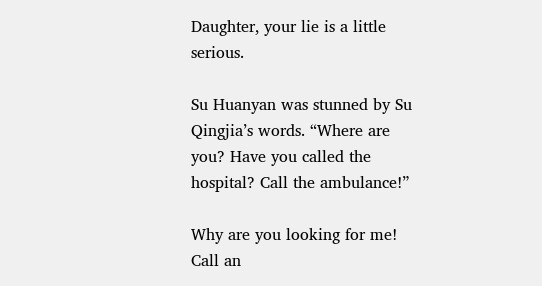Daughter, your lie is a little serious.

Su Huanyan was stunned by Su Qingjia’s words. “Where are you? Have you called the hospital? Call the ambulance!”

Why are you looking for me! Call an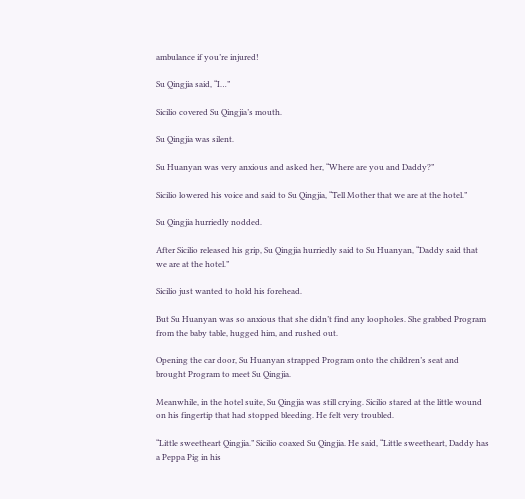ambulance if you’re injured!

Su Qingjia said, “I…”

Sicilio covered Su Qingjia’s mouth.

Su Qingjia was silent.

Su Huanyan was very anxious and asked her, “Where are you and Daddy?”

Sicilio lowered his voice and said to Su Qingjia, “Tell Mother that we are at the hotel.”

Su Qingjia hurriedly nodded.

After Sicilio released his grip, Su Qingjia hurriedly said to Su Huanyan, “Daddy said that we are at the hotel.”

Sicilio just wanted to hold his forehead.

But Su Huanyan was so anxious that she didn’t find any loopholes. She grabbed Program from the baby table, hugged him, and rushed out.

Opening the car door, Su Huanyan strapped Program onto the children’s seat and brought Program to meet Su Qingjia.

Meanwhile, in the hotel suite, Su Qingjia was still crying. Sicilio stared at the little wound on his fingertip that had stopped bleeding. He felt very troubled.

“Little sweetheart Qingjia.” Sicilio coaxed Su Qingjia. He said, “Little sweetheart, Daddy has a Peppa Pig in his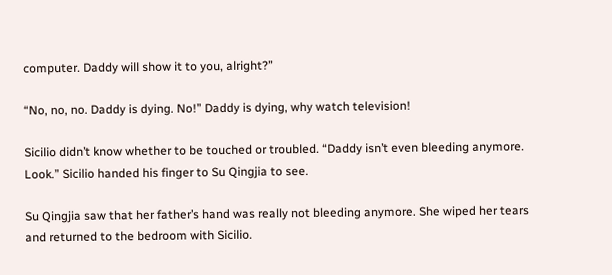computer. Daddy will show it to you, alright?”

“No, no, no. Daddy is dying. No!” Daddy is dying, why watch television!

Sicilio didn’t know whether to be touched or troubled. “Daddy isn’t even bleeding anymore. Look.” Sicilio handed his finger to Su Qingjia to see.

Su Qingjia saw that her father’s hand was really not bleeding anymore. She wiped her tears and returned to the bedroom with Sicilio.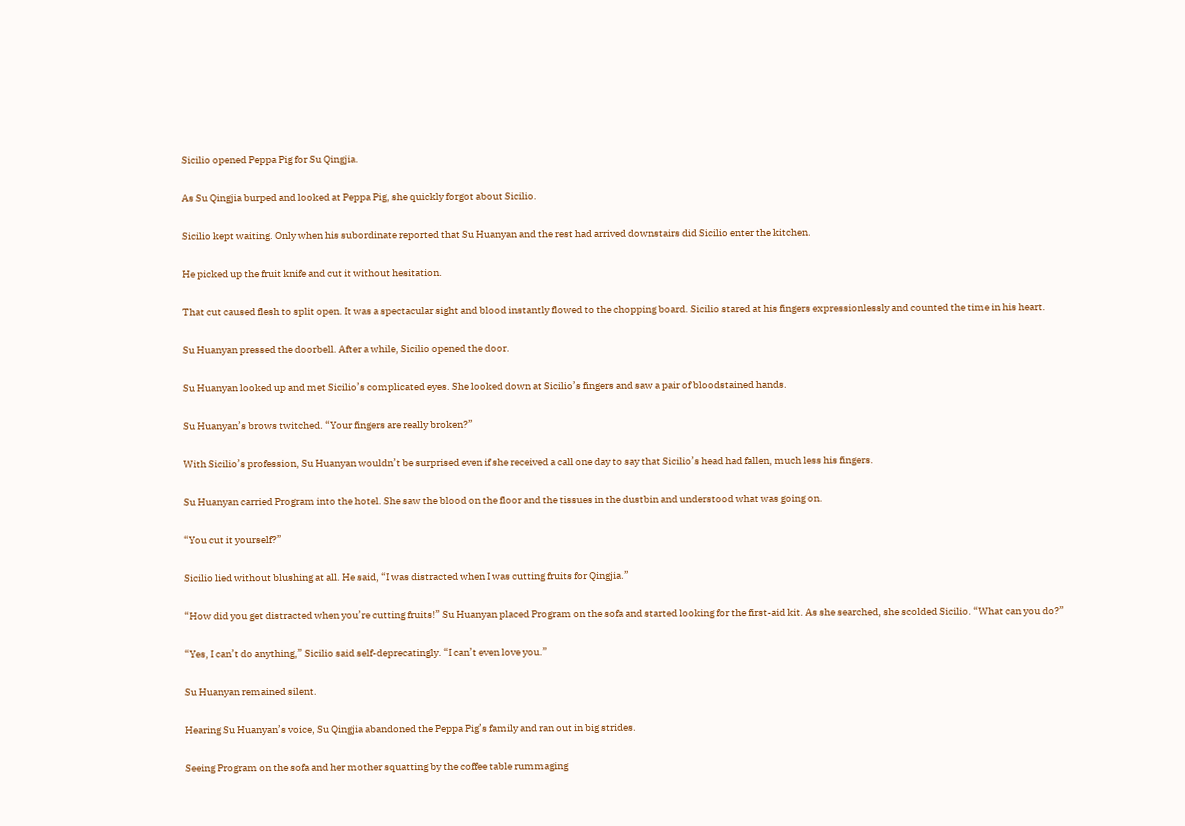Sicilio opened Peppa Pig for Su Qingjia.

As Su Qingjia burped and looked at Peppa Pig, she quickly forgot about Sicilio.

Sicilio kept waiting. Only when his subordinate reported that Su Huanyan and the rest had arrived downstairs did Sicilio enter the kitchen.

He picked up the fruit knife and cut it without hesitation.

That cut caused flesh to split open. It was a spectacular sight and blood instantly flowed to the chopping board. Sicilio stared at his fingers expressionlessly and counted the time in his heart.

Su Huanyan pressed the doorbell. After a while, Sicilio opened the door.

Su Huanyan looked up and met Sicilio’s complicated eyes. She looked down at Sicilio’s fingers and saw a pair of bloodstained hands.

Su Huanyan’s brows twitched. “Your fingers are really broken?”

With Sicilio’s profession, Su Huanyan wouldn’t be surprised even if she received a call one day to say that Sicilio’s head had fallen, much less his fingers.

Su Huanyan carried Program into the hotel. She saw the blood on the floor and the tissues in the dustbin and understood what was going on.

“You cut it yourself?”

Sicilio lied without blushing at all. He said, “I was distracted when I was cutting fruits for Qingjia.”

“How did you get distracted when you’re cutting fruits!” Su Huanyan placed Program on the sofa and started looking for the first-aid kit. As she searched, she scolded Sicilio. “What can you do?”

“Yes, I can’t do anything,” Sicilio said self-deprecatingly. “I can’t even love you.”

Su Huanyan remained silent.

Hearing Su Huanyan’s voice, Su Qingjia abandoned the Peppa Pig’s family and ran out in big strides.

Seeing Program on the sofa and her mother squatting by the coffee table rummaging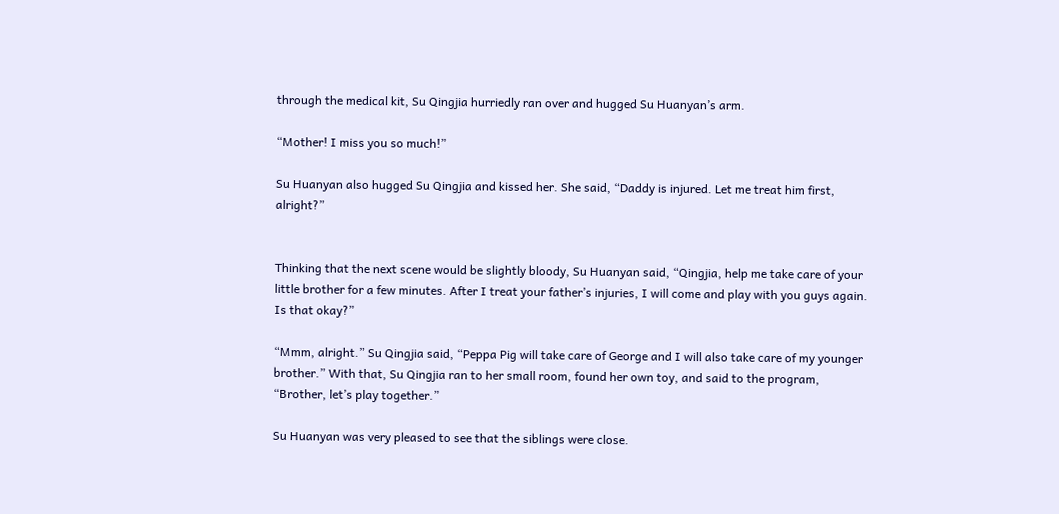through the medical kit, Su Qingjia hurriedly ran over and hugged Su Huanyan’s arm.

“Mother! I miss you so much!”

Su Huanyan also hugged Su Qingjia and kissed her. She said, “Daddy is injured. Let me treat him first, alright?”


Thinking that the next scene would be slightly bloody, Su Huanyan said, “Qingjia, help me take care of your little brother for a few minutes. After I treat your father’s injuries, I will come and play with you guys again. Is that okay?”

“Mmm, alright.” Su Qingjia said, “Peppa Pig will take care of George and I will also take care of my younger brother.” With that, Su Qingjia ran to her small room, found her own toy, and said to the program, “Brother, let’s play together.”

Su Huanyan was very pleased to see that the siblings were close.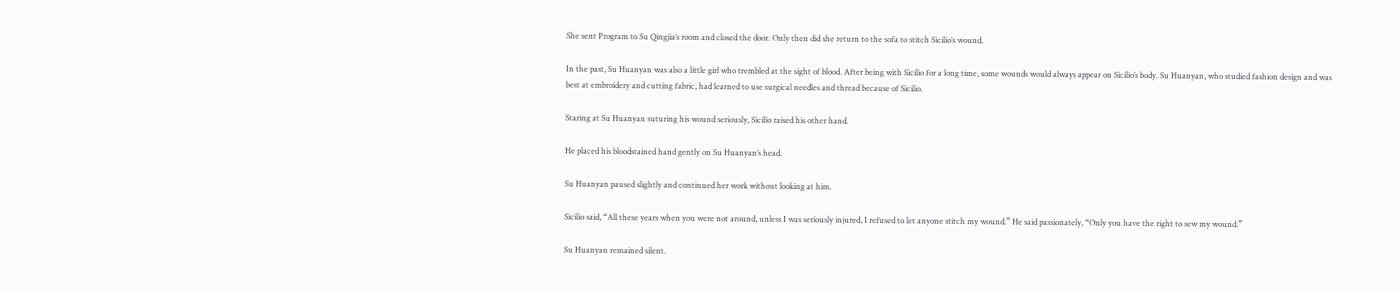She sent Program to Su Qingjia’s room and closed the door. Only then did she return to the sofa to stitch Sicilio’s wound.

In the past, Su Huanyan was also a little girl who trembled at the sight of blood. After being with Sicilio for a long time, some wounds would always appear on Sicilio’s body. Su Huanyan, who studied fashion design and was best at embroidery and cutting fabric, had learned to use surgical needles and thread because of Sicilio.

Staring at Su Huanyan suturing his wound seriously, Sicilio raised his other hand.

He placed his bloodstained hand gently on Su Huanyan’s head.

Su Huanyan paused slightly and continued her work without looking at him.

Sicilio said, “All these years when you were not around, unless I was seriously injured, I refused to let anyone stitch my wound.” He said passionately, “Only you have the right to sew my wound.”

Su Huanyan remained silent.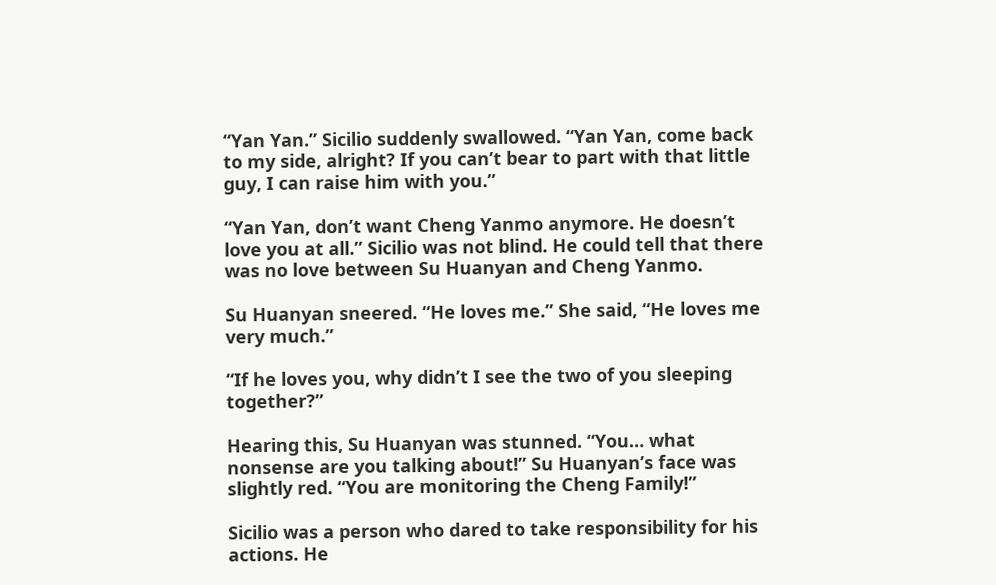“Yan Yan.” Sicilio suddenly swallowed. “Yan Yan, come back to my side, alright? If you can’t bear to part with that little guy, I can raise him with you.”

“Yan Yan, don’t want Cheng Yanmo anymore. He doesn’t love you at all.” Sicilio was not blind. He could tell that there was no love between Su Huanyan and Cheng Yanmo.

Su Huanyan sneered. “He loves me.” She said, “He loves me very much.”

“If he loves you, why didn’t I see the two of you sleeping together?”

Hearing this, Su Huanyan was stunned. “You… what nonsense are you talking about!” Su Huanyan’s face was slightly red. “You are monitoring the Cheng Family!”

Sicilio was a person who dared to take responsibility for his actions. He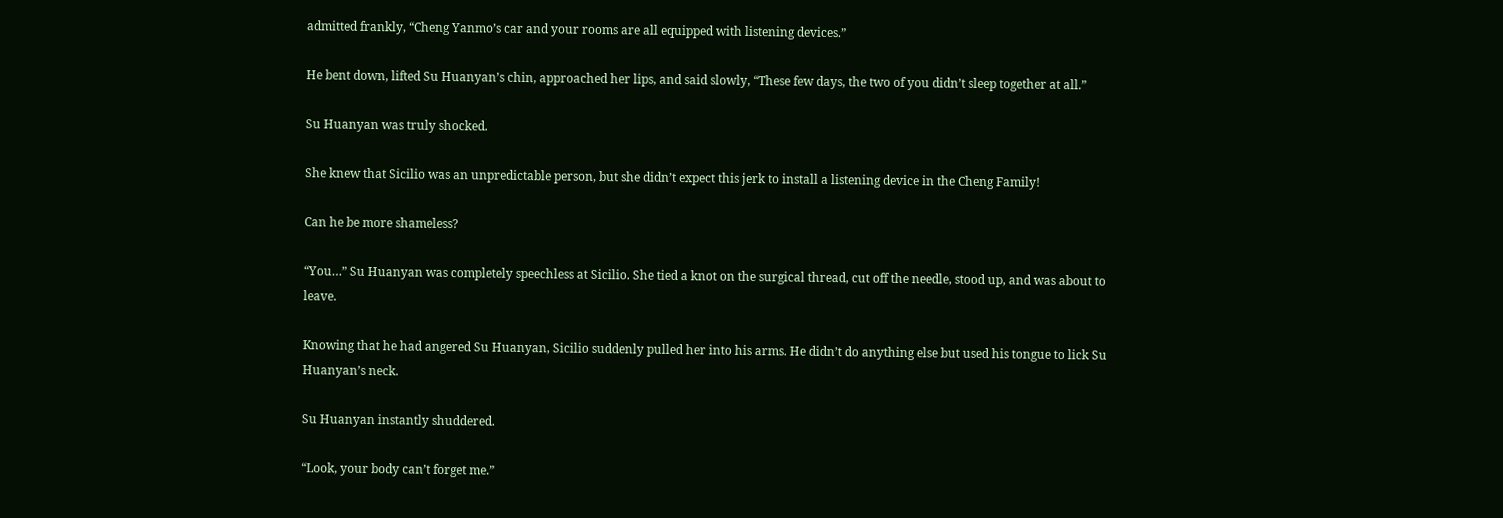admitted frankly, “Cheng Yanmo’s car and your rooms are all equipped with listening devices.”

He bent down, lifted Su Huanyan’s chin, approached her lips, and said slowly, “These few days, the two of you didn’t sleep together at all.”

Su Huanyan was truly shocked.

She knew that Sicilio was an unpredictable person, but she didn’t expect this jerk to install a listening device in the Cheng Family!

Can he be more shameless?

“You…” Su Huanyan was completely speechless at Sicilio. She tied a knot on the surgical thread, cut off the needle, stood up, and was about to leave.

Knowing that he had angered Su Huanyan, Sicilio suddenly pulled her into his arms. He didn’t do anything else but used his tongue to lick Su Huanyan’s neck.

Su Huanyan instantly shuddered.

“Look, your body can’t forget me.”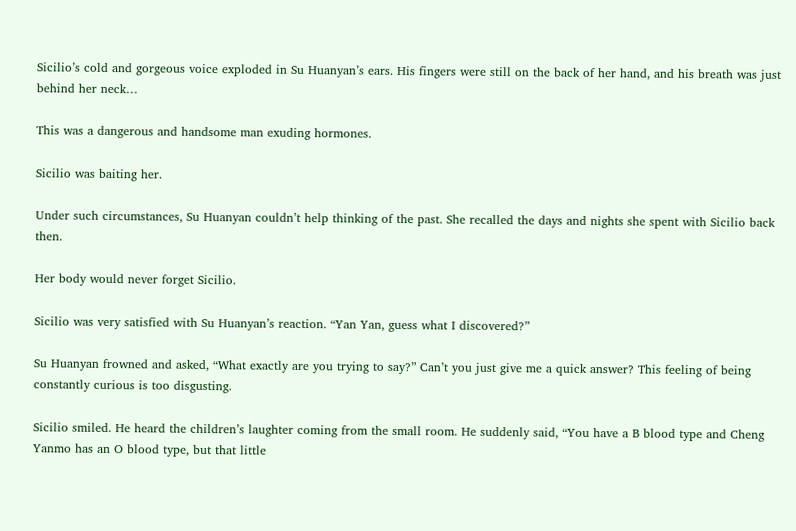Sicilio’s cold and gorgeous voice exploded in Su Huanyan’s ears. His fingers were still on the back of her hand, and his breath was just behind her neck…

This was a dangerous and handsome man exuding hormones.

Sicilio was baiting her.

Under such circumstances, Su Huanyan couldn’t help thinking of the past. She recalled the days and nights she spent with Sicilio back then.

Her body would never forget Sicilio.

Sicilio was very satisfied with Su Huanyan’s reaction. “Yan Yan, guess what I discovered?”

Su Huanyan frowned and asked, “What exactly are you trying to say?” Can’t you just give me a quick answer? This feeling of being constantly curious is too disgusting.

Sicilio smiled. He heard the children’s laughter coming from the small room. He suddenly said, “You have a B blood type and Cheng Yanmo has an O blood type, but that little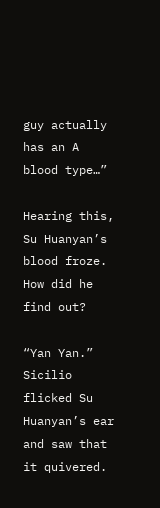guy actually has an A blood type…”

Hearing this, Su Huanyan’s blood froze. How did he find out?

“Yan Yan.” Sicilio flicked Su Huanyan’s ear and saw that it quivered.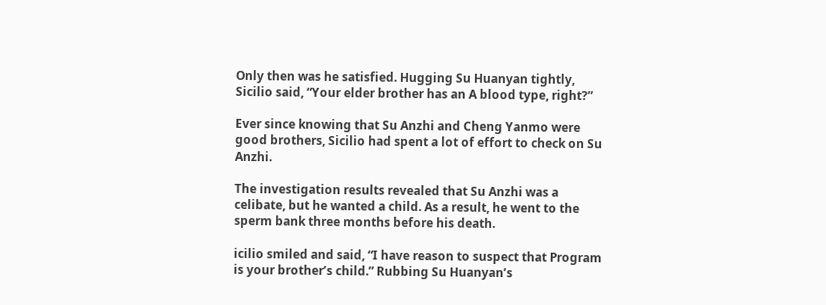Only then was he satisfied. Hugging Su Huanyan tightly, Sicilio said, “Your elder brother has an A blood type, right?”

Ever since knowing that Su Anzhi and Cheng Yanmo were good brothers, Sicilio had spent a lot of effort to check on Su Anzhi.

The investigation results revealed that Su Anzhi was a celibate, but he wanted a child. As a result, he went to the sperm bank three months before his death.

icilio smiled and said, “I have reason to suspect that Program is your brother’s child.” Rubbing Su Huanyan’s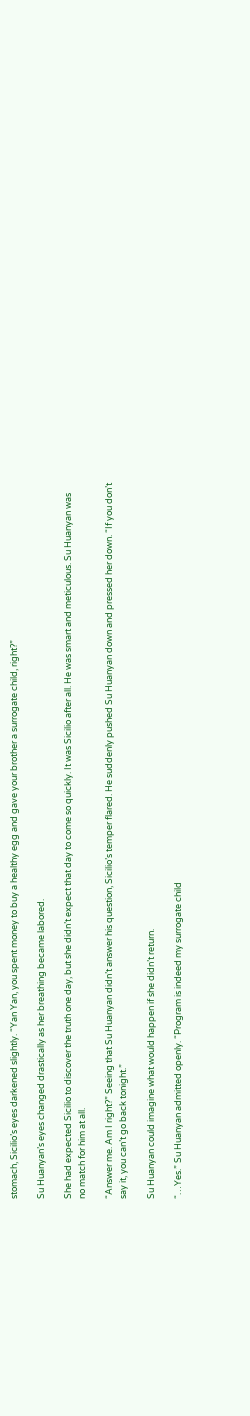stomach, Sicilio’s eyes darkened slightly. “Yan Yan, you spent money to buy a healthy egg and gave your brother a surrogate child, right?”

Su Huanyan’s eyes changed drastically as her breathing became labored.

She had expected Sicilio to discover the truth one day, but she didn’t expect that day to come so quickly. It was Sicilio after all. He was smart and meticulous. Su Huanyan was no match for him at all.

“Answer me. Am I right?” Seeing that Su Huanyan didn’t answer his question, Sicilio’s temper flared. He suddenly pushed Su Huanyan down and pressed her down. “If you don’t say it, you can’t go back tonight.”

Su Huanyan could imagine what would happen if she didn’t return.

“…Yes.” Su Huanyan admitted openly. “Program is indeed my surrogate child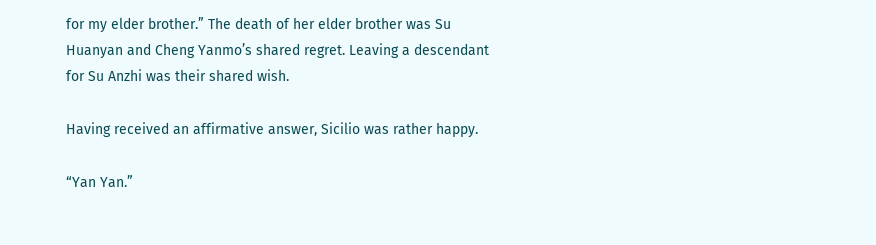for my elder brother.” The death of her elder brother was Su Huanyan and Cheng Yanmo’s shared regret. Leaving a descendant for Su Anzhi was their shared wish.

Having received an affirmative answer, Sicilio was rather happy.

“Yan Yan.”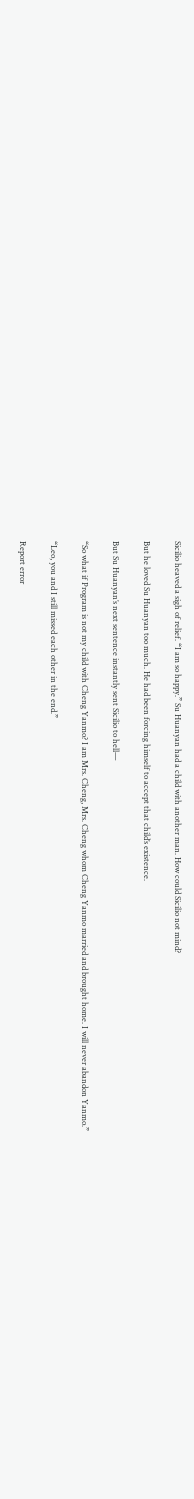Sicilio heaved a sigh of relief. “I am so happy.” Su Huanyan had a child with another man. How could Sicilio not mind?

But he loved Su Huanyan too much. He had been forcing himself to accept that child’s existence.

But Su Huanyan’s next sentence instantly sent Sicilio to hell—

“So what if Program is not my child with Cheng Yanmo? I am Mrs. Cheng, Mrs. Cheng whom Cheng Yanmo married and brought home. I will never abandon Yanmo.”

“Leo, you and I still missed each other in the end.”

Report error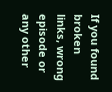If you found broken links, wrong episode or any other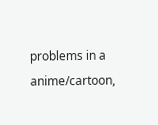problems in a anime/cartoon,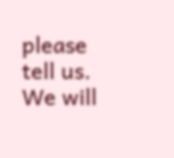please tell us. We will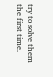try to solve them the first time.